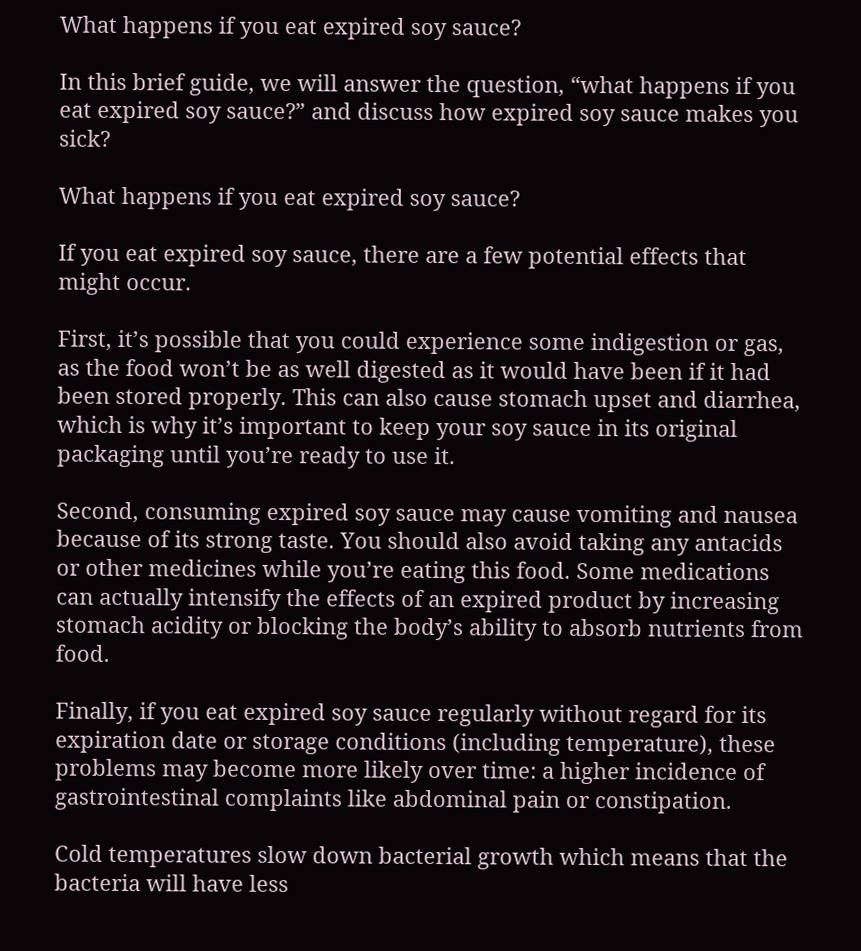What happens if you eat expired soy sauce?

In this brief guide, we will answer the question, “what happens if you eat expired soy sauce?” and discuss how expired soy sauce makes you sick?

What happens if you eat expired soy sauce?

If you eat expired soy sauce, there are a few potential effects that might occur.

First, it’s possible that you could experience some indigestion or gas, as the food won’t be as well digested as it would have been if it had been stored properly. This can also cause stomach upset and diarrhea, which is why it’s important to keep your soy sauce in its original packaging until you’re ready to use it.

Second, consuming expired soy sauce may cause vomiting and nausea because of its strong taste. You should also avoid taking any antacids or other medicines while you’re eating this food. Some medications can actually intensify the effects of an expired product by increasing stomach acidity or blocking the body’s ability to absorb nutrients from food.

Finally, if you eat expired soy sauce regularly without regard for its expiration date or storage conditions (including temperature), these problems may become more likely over time: a higher incidence of gastrointestinal complaints like abdominal pain or constipation.

Cold temperatures slow down bacterial growth which means that the bacteria will have less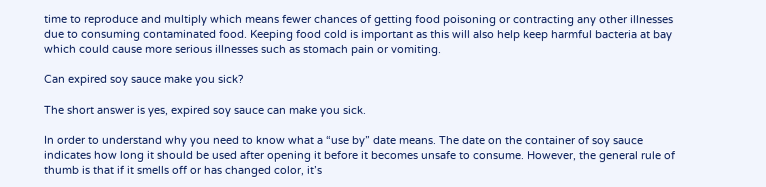time to reproduce and multiply which means fewer chances of getting food poisoning or contracting any other illnesses due to consuming contaminated food. Keeping food cold is important as this will also help keep harmful bacteria at bay which could cause more serious illnesses such as stomach pain or vomiting.

Can expired soy sauce make you sick?

The short answer is yes, expired soy sauce can make you sick.

In order to understand why you need to know what a “use by” date means. The date on the container of soy sauce indicates how long it should be used after opening it before it becomes unsafe to consume. However, the general rule of thumb is that if it smells off or has changed color, it’s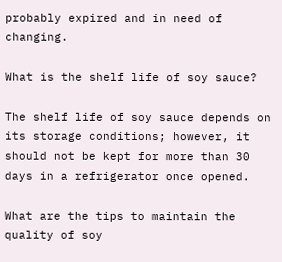probably expired and in need of changing.

What is the shelf life of soy sauce?

The shelf life of soy sauce depends on its storage conditions; however, it should not be kept for more than 30 days in a refrigerator once opened.

What are the tips to maintain the quality of soy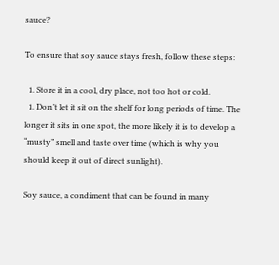sauce?

To ensure that soy sauce stays fresh, follow these steps:

  1. Store it in a cool, dry place, not too hot or cold.
  1. Don’t let it sit on the shelf for long periods of time. The longer it sits in one spot, the more likely it is to develop a “musty” smell and taste over time (which is why you should keep it out of direct sunlight).

Soy sauce, a condiment that can be found in many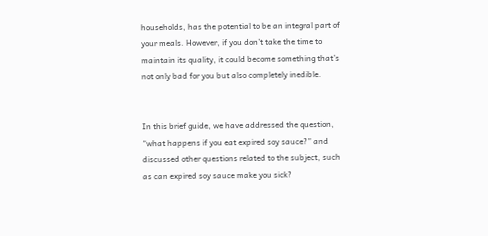households, has the potential to be an integral part of your meals. However, if you don’t take the time to maintain its quality, it could become something that’s not only bad for you but also completely inedible.


In this brief guide, we have addressed the question, “what happens if you eat expired soy sauce?” and discussed other questions related to the subject, such as can expired soy sauce make you sick?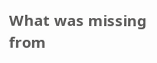What was missing from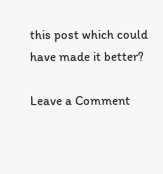this post which could have made it better?

Leave a Comment